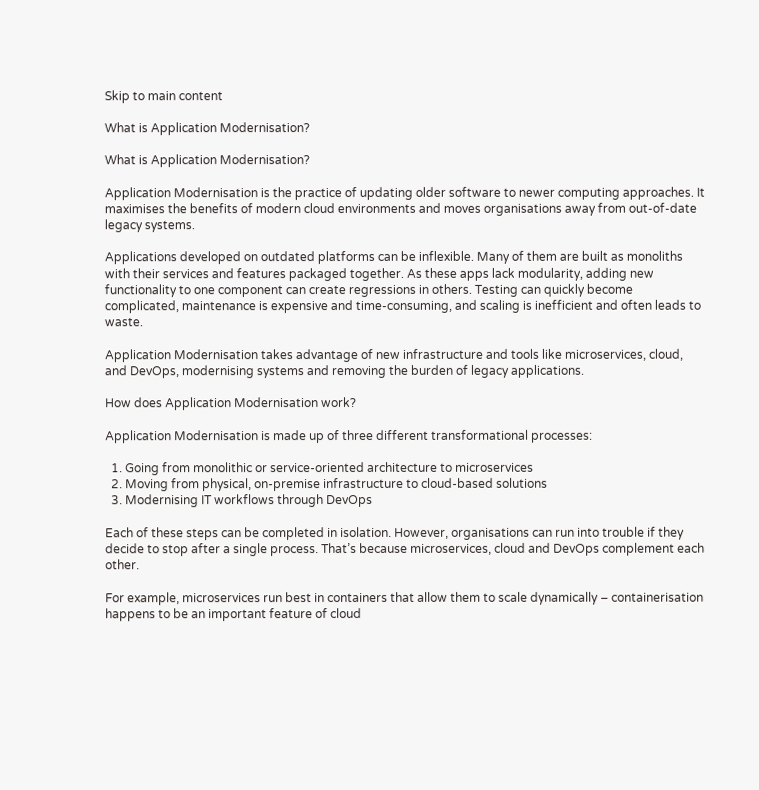Skip to main content

What is Application Modernisation?

What is Application Modernisation?

Application Modernisation is the practice of updating older software to newer computing approaches. It maximises the benefits of modern cloud environments and moves organisations away from out-of-date legacy systems.

Applications developed on outdated platforms can be inflexible. Many of them are built as monoliths with their services and features packaged together. As these apps lack modularity, adding new functionality to one component can create regressions in others. Testing can quickly become complicated, maintenance is expensive and time-consuming, and scaling is inefficient and often leads to waste.

Application Modernisation takes advantage of new infrastructure and tools like microservices, cloud, and DevOps, modernising systems and removing the burden of legacy applications.

How does Application Modernisation work?

Application Modernisation is made up of three different transformational processes:

  1. Going from monolithic or service-oriented architecture to microservices
  2. Moving from physical, on-premise infrastructure to cloud-based solutions
  3. Modernising IT workflows through DevOps

Each of these steps can be completed in isolation. However, organisations can run into trouble if they decide to stop after a single process. That’s because microservices, cloud and DevOps complement each other.

For example, microservices run best in containers that allow them to scale dynamically – containerisation happens to be an important feature of cloud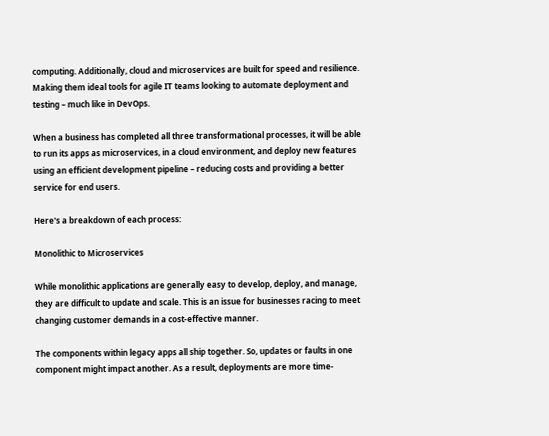computing. Additionally, cloud and microservices are built for speed and resilience. Making them ideal tools for agile IT teams looking to automate deployment and testing – much like in DevOps.

When a business has completed all three transformational processes, it will be able to run its apps as microservices, in a cloud environment, and deploy new features using an efficient development pipeline – reducing costs and providing a better service for end users.

Here's a breakdown of each process:

Monolithic to Microservices

While monolithic applications are generally easy to develop, deploy, and manage, they are difficult to update and scale. This is an issue for businesses racing to meet changing customer demands in a cost-effective manner.

The components within legacy apps all ship together. So, updates or faults in one component might impact another. As a result, deployments are more time-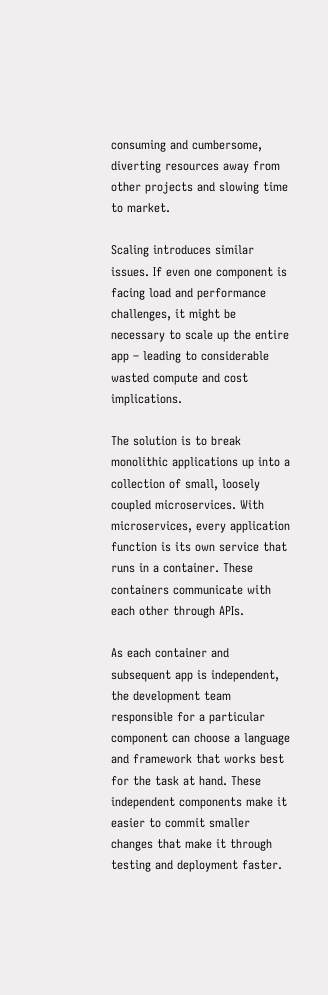consuming and cumbersome, diverting resources away from other projects and slowing time to market.

Scaling introduces similar issues. If even one component is facing load and performance challenges, it might be necessary to scale up the entire app – leading to considerable wasted compute and cost implications.

The solution is to break monolithic applications up into a collection of small, loosely coupled microservices. With microservices, every application function is its own service that runs in a container. These containers communicate with each other through APIs.

As each container and subsequent app is independent, the development team responsible for a particular component can choose a language and framework that works best for the task at hand. These independent components make it easier to commit smaller changes that make it through testing and deployment faster.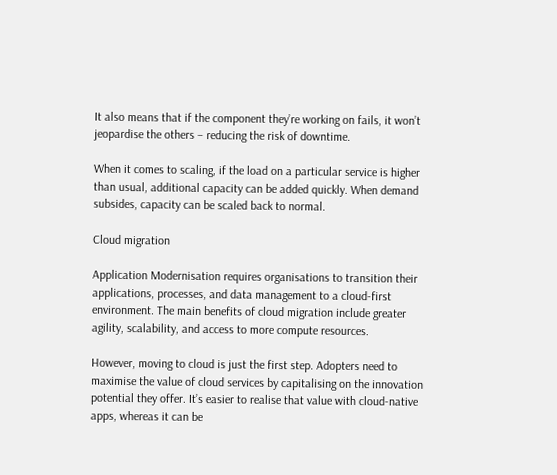It also means that if the component they’re working on fails, it won’t jeopardise the others – reducing the risk of downtime.

When it comes to scaling, if the load on a particular service is higher than usual, additional capacity can be added quickly. When demand subsides, capacity can be scaled back to normal.

Cloud migration

Application Modernisation requires organisations to transition their applications, processes, and data management to a cloud-first environment. The main benefits of cloud migration include greater agility, scalability, and access to more compute resources.

However, moving to cloud is just the first step. Adopters need to maximise the value of cloud services by capitalising on the innovation potential they offer. It’s easier to realise that value with cloud-native apps, whereas it can be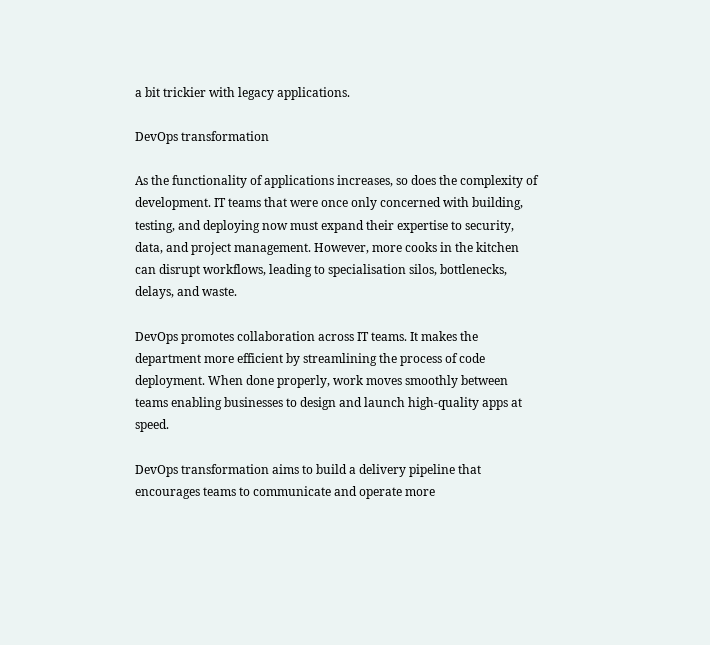a bit trickier with legacy applications.

DevOps transformation

As the functionality of applications increases, so does the complexity of development. IT teams that were once only concerned with building, testing, and deploying now must expand their expertise to security, data, and project management. However, more cooks in the kitchen can disrupt workflows, leading to specialisation silos, bottlenecks, delays, and waste.

DevOps promotes collaboration across IT teams. It makes the department more efficient by streamlining the process of code deployment. When done properly, work moves smoothly between teams enabling businesses to design and launch high-quality apps at speed.

DevOps transformation aims to build a delivery pipeline that encourages teams to communicate and operate more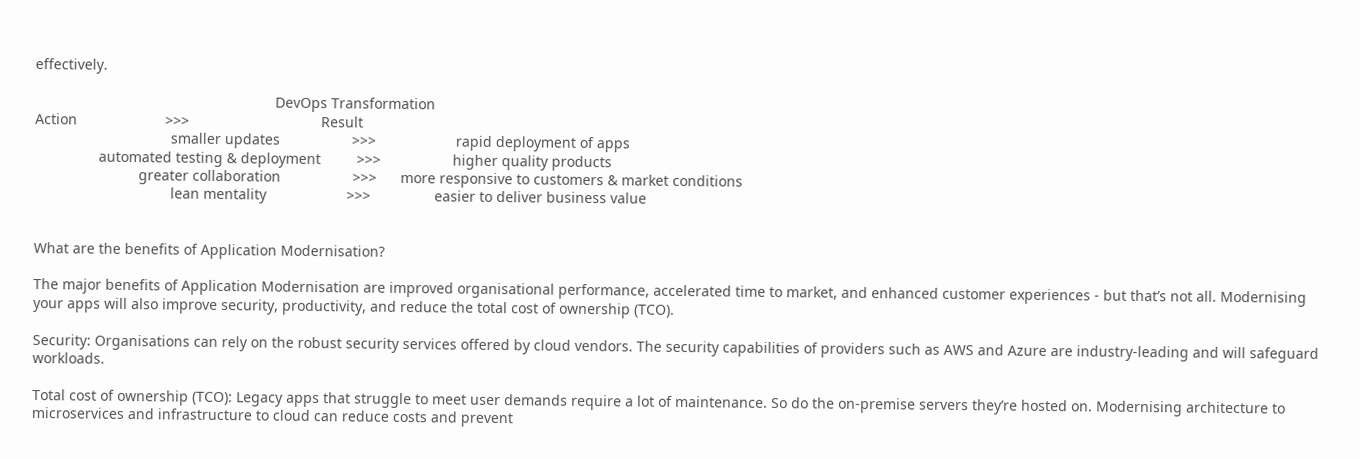effectively.

                                                            DevOps Transformation
Action                      >>>                                 Result
                                  smaller updates                  >>>                    rapid deployment of apps
                automated testing & deployment         >>>                  higher quality products
                          greater collaboration                  >>>      more responsive to customers & market conditions
                                  lean mentality                    >>>                easier to deliver business value


What are the benefits of Application Modernisation?

The major benefits of Application Modernisation are improved organisational performance, accelerated time to market, and enhanced customer experiences - but that’s not all. Modernising your apps will also improve security, productivity, and reduce the total cost of ownership (TCO).

Security: Organisations can rely on the robust security services offered by cloud vendors. The security capabilities of providers such as AWS and Azure are industry-leading and will safeguard workloads.

Total cost of ownership (TCO): Legacy apps that struggle to meet user demands require a lot of maintenance. So do the on-premise servers they’re hosted on. Modernising architecture to microservices and infrastructure to cloud can reduce costs and prevent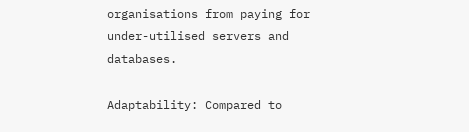organisations from paying for under-utilised servers and databases.

Adaptability: Compared to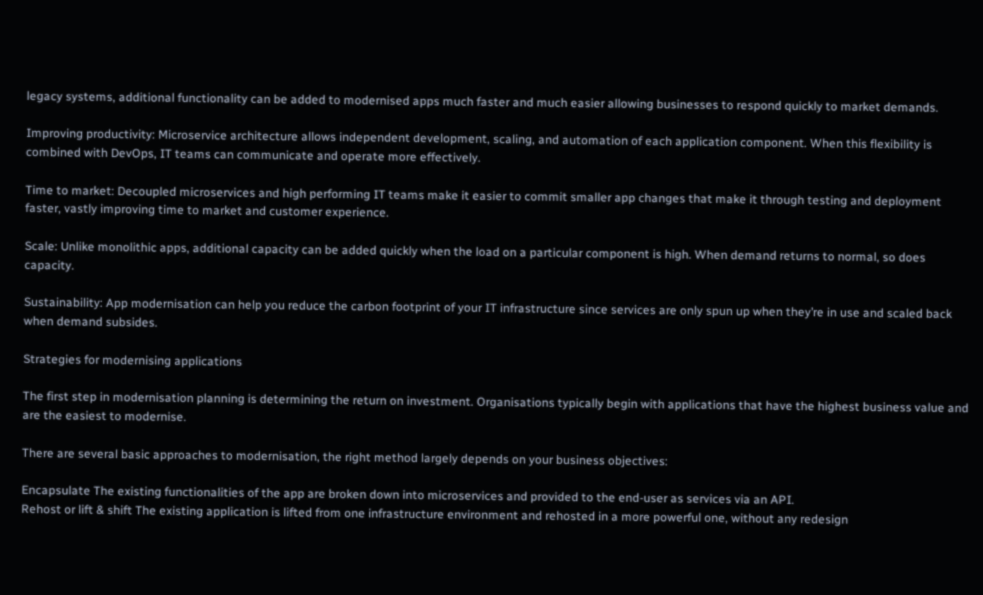legacy systems, additional functionality can be added to modernised apps much faster and much easier allowing businesses to respond quickly to market demands.

Improving productivity: Microservice architecture allows independent development, scaling, and automation of each application component. When this flexibility is combined with DevOps, IT teams can communicate and operate more effectively.

Time to market: Decoupled microservices and high performing IT teams make it easier to commit smaller app changes that make it through testing and deployment faster, vastly improving time to market and customer experience.

Scale: Unlike monolithic apps, additional capacity can be added quickly when the load on a particular component is high. When demand returns to normal, so does capacity.

Sustainability: App modernisation can help you reduce the carbon footprint of your IT infrastructure since services are only spun up when they’re in use and scaled back when demand subsides.

Strategies for modernising applications

The first step in modernisation planning is determining the return on investment. Organisations typically begin with applications that have the highest business value and are the easiest to modernise.

There are several basic approaches to modernisation, the right method largely depends on your business objectives:

Encapsulate The existing functionalities of the app are broken down into microservices and provided to the end-user as services via an API.
Rehost or lift & shift The existing application is lifted from one infrastructure environment and rehosted in a more powerful one, without any redesign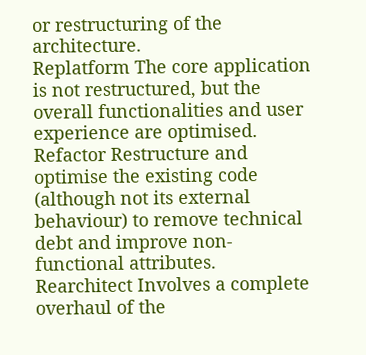or restructuring of the architecture.
Replatform The core application is not restructured, but the overall functionalities and user experience are optimised.
Refactor Restructure and optimise the existing code (although not its external behaviour) to remove technical debt and improve non-functional attributes.
Rearchitect Involves a complete overhaul of the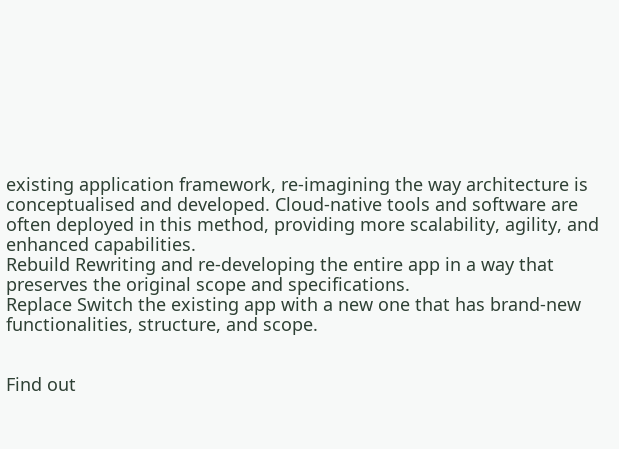existing application framework, re-imagining the way architecture is conceptualised and developed. Cloud-native tools and software are often deployed in this method, providing more scalability, agility, and enhanced capabilities.
Rebuild Rewriting and re-developing the entire app in a way that preserves the original scope and specifications.
Replace Switch the existing app with a new one that has brand-new functionalities, structure, and scope.


Find out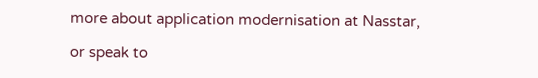more about application modernisation at Nasstar,

or speak to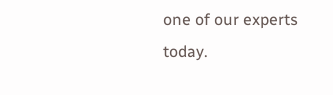one of our experts today.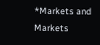*Markets and Markets